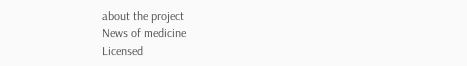about the project
News of medicine
Licensed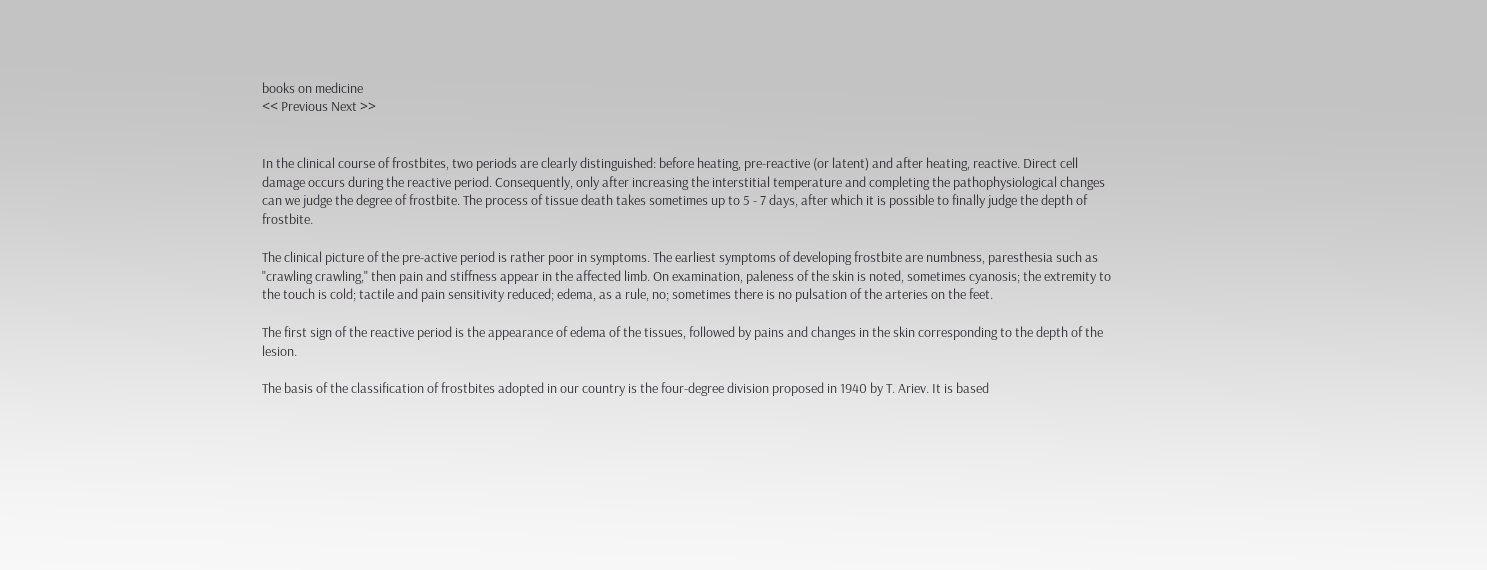books on medicine
<< Previous Next >>


In the clinical course of frostbites, two periods are clearly distinguished: before heating, pre-reactive (or latent) and after heating, reactive. Direct cell damage occurs during the reactive period. Consequently, only after increasing the interstitial temperature and completing the pathophysiological changes can we judge the degree of frostbite. The process of tissue death takes sometimes up to 5 - 7 days, after which it is possible to finally judge the depth of frostbite.

The clinical picture of the pre-active period is rather poor in symptoms. The earliest symptoms of developing frostbite are numbness, paresthesia such as "crawling crawling," then pain and stiffness appear in the affected limb. On examination, paleness of the skin is noted, sometimes cyanosis; the extremity to the touch is cold; tactile and pain sensitivity reduced; edema, as a rule, no; sometimes there is no pulsation of the arteries on the feet.

The first sign of the reactive period is the appearance of edema of the tissues, followed by pains and changes in the skin corresponding to the depth of the lesion.

The basis of the classification of frostbites adopted in our country is the four-degree division proposed in 1940 by T. Ariev. It is based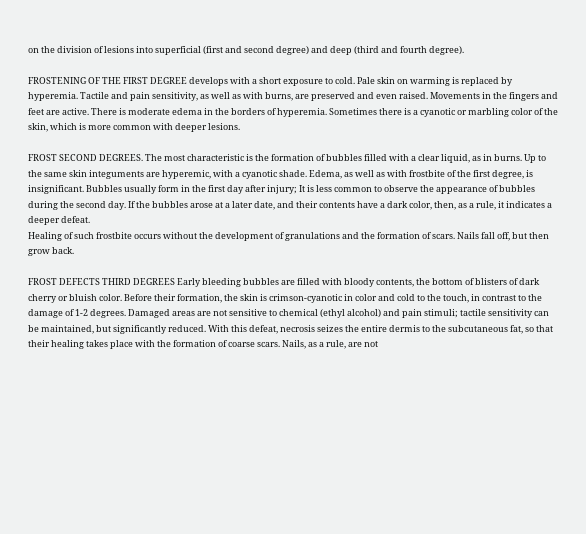on the division of lesions into superficial (first and second degree) and deep (third and fourth degree).

FROSTENING OF THE FIRST DEGREE develops with a short exposure to cold. Pale skin on warming is replaced by hyperemia. Tactile and pain sensitivity, as well as with burns, are preserved and even raised. Movements in the fingers and feet are active. There is moderate edema in the borders of hyperemia. Sometimes there is a cyanotic or marbling color of the skin, which is more common with deeper lesions.

FROST SECOND DEGREES. The most characteristic is the formation of bubbles filled with a clear liquid, as in burns. Up to the same skin integuments are hyperemic, with a cyanotic shade. Edema, as well as with frostbite of the first degree, is insignificant. Bubbles usually form in the first day after injury; It is less common to observe the appearance of bubbles during the second day. If the bubbles arose at a later date, and their contents have a dark color, then, as a rule, it indicates a deeper defeat.
Healing of such frostbite occurs without the development of granulations and the formation of scars. Nails fall off, but then grow back.

FROST DEFECTS THIRD DEGREES Early bleeding bubbles are filled with bloody contents, the bottom of blisters of dark cherry or bluish color. Before their formation, the skin is crimson-cyanotic in color and cold to the touch, in contrast to the damage of 1-2 degrees. Damaged areas are not sensitive to chemical (ethyl alcohol) and pain stimuli; tactile sensitivity can be maintained, but significantly reduced. With this defeat, necrosis seizes the entire dermis to the subcutaneous fat, so that their healing takes place with the formation of coarse scars. Nails, as a rule, are not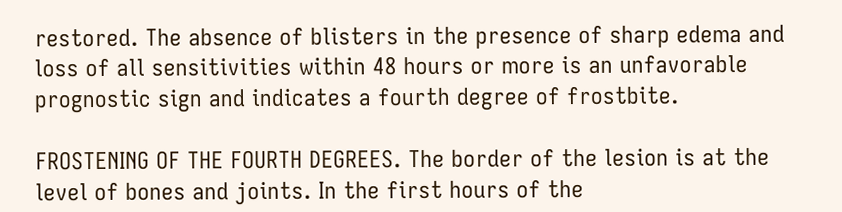restored. The absence of blisters in the presence of sharp edema and loss of all sensitivities within 48 hours or more is an unfavorable prognostic sign and indicates a fourth degree of frostbite.

FROSTENING OF THE FOURTH DEGREES. The border of the lesion is at the level of bones and joints. In the first hours of the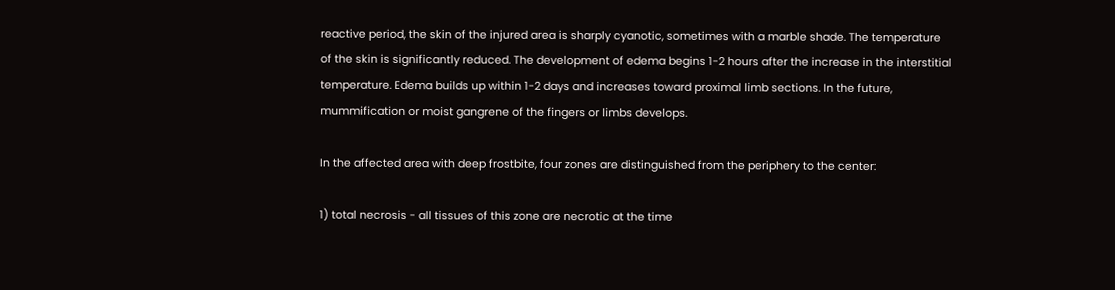reactive period, the skin of the injured area is sharply cyanotic, sometimes with a marble shade. The temperature of the skin is significantly reduced. The development of edema begins 1-2 hours after the increase in the interstitial temperature. Edema builds up within 1-2 days and increases toward proximal limb sections. In the future, mummification or moist gangrene of the fingers or limbs develops.

In the affected area with deep frostbite, four zones are distinguished from the periphery to the center:

1) total necrosis - all tissues of this zone are necrotic at the time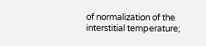of normalization of the interstitial temperature;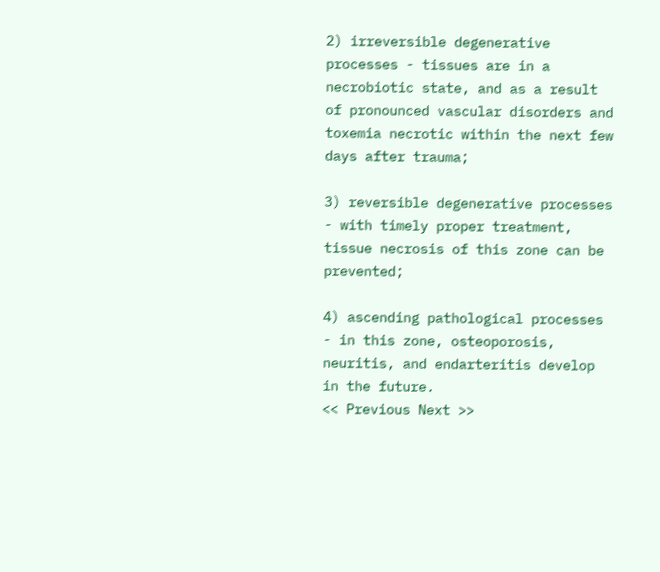2) irreversible degenerative processes - tissues are in a necrobiotic state, and as a result of pronounced vascular disorders and toxemia necrotic within the next few days after trauma;

3) reversible degenerative processes - with timely proper treatment, tissue necrosis of this zone can be prevented;

4) ascending pathological processes - in this zone, osteoporosis, neuritis, and endarteritis develop in the future.
<< Previous Next >>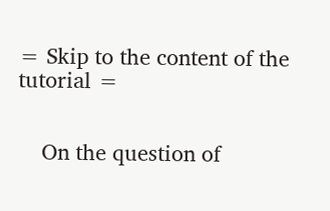= Skip to the content of the tutorial =


    On the question of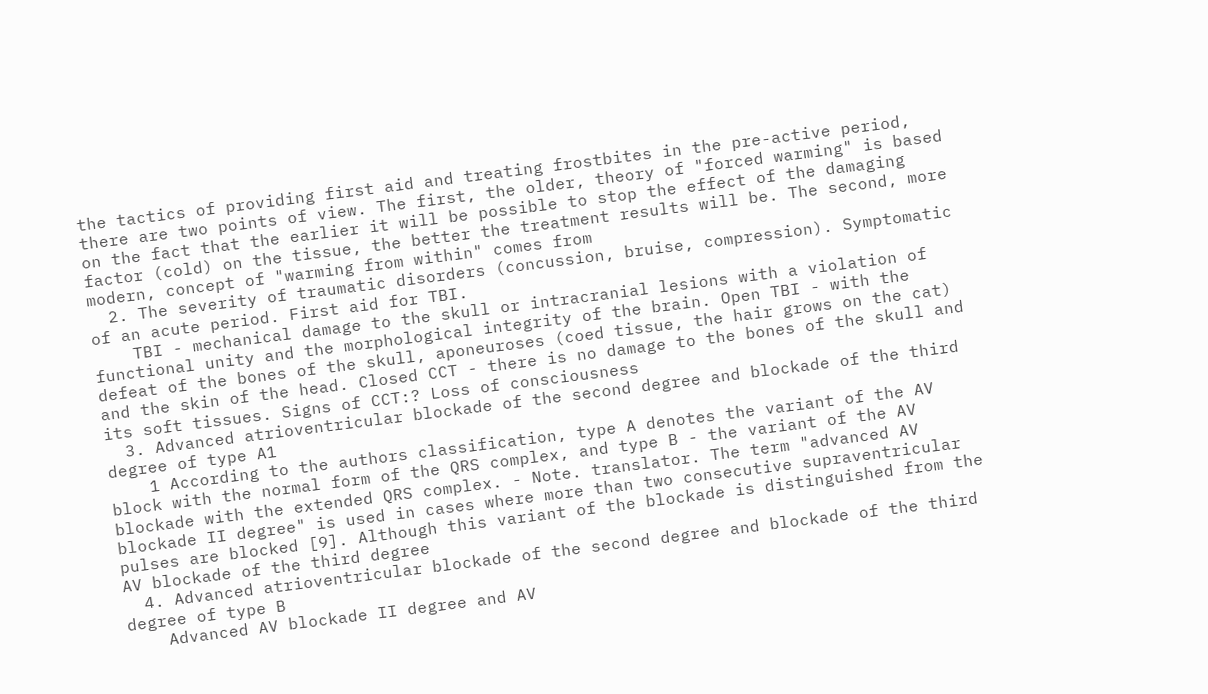the tactics of providing first aid and treating frostbites in the pre-active period, there are two points of view. The first, the older, theory of "forced warming" is based on the fact that the earlier it will be possible to stop the effect of the damaging factor (cold) on the tissue, the better the treatment results will be. The second, more modern, concept of "warming from within" comes from
  2. The severity of traumatic disorders (concussion, bruise, compression). Symptomatic of an acute period. First aid for TBI.
    TBI - mechanical damage to the skull or intracranial lesions with a violation of functional unity and the morphological integrity of the brain. Open TBI - with the defeat of the bones of the skull, aponeuroses (coed tissue, the hair grows on the cat) and the skin of the head. Closed CCT - there is no damage to the bones of the skull and its soft tissues. Signs of CCT:? Loss of consciousness
  3. Advanced atrioventricular blockade of the second degree and blockade of the third degree of type A1
    1 According to the authors classification, type A denotes the variant of the AV block with the normal form of the QRS complex, and type B - the variant of the AV blockade with the extended QRS complex. - Note. translator. The term "advanced AV blockade II degree" is used in cases where more than two consecutive supraventricular pulses are blocked [9]. Although this variant of the blockade is distinguished from the AV blockade of the third degree
  4. Advanced atrioventricular blockade of the second degree and blockade of the third degree of type B
    Advanced AV blockade II degree and AV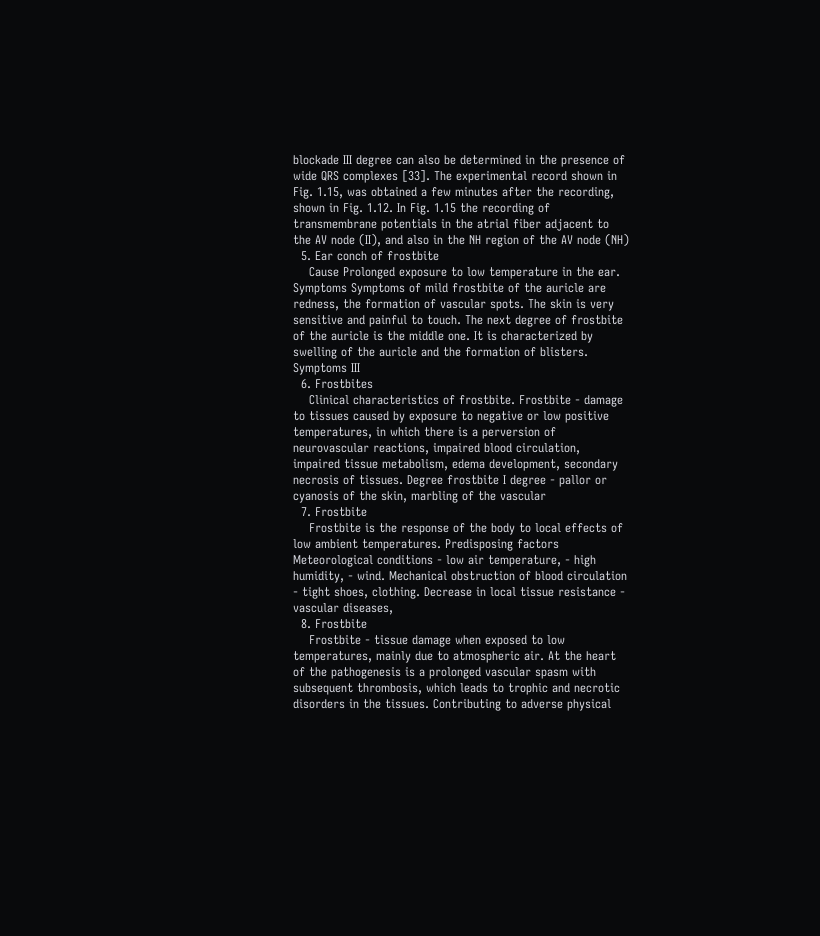blockade III degree can also be determined in the presence of wide QRS complexes [33]. The experimental record shown in Fig. 1.15, was obtained a few minutes after the recording, shown in Fig. 1.12. In Fig. 1.15 the recording of transmembrane potentials in the atrial fiber adjacent to the AV node (II), and also in the NH region of the AV node (NH)
  5. Ear conch of frostbite
    Cause Prolonged exposure to low temperature in the ear. Symptoms Symptoms of mild frostbite of the auricle are redness, the formation of vascular spots. The skin is very sensitive and painful to touch. The next degree of frostbite of the auricle is the middle one. It is characterized by swelling of the auricle and the formation of blisters. Symptoms III
  6. Frostbites
    Clinical characteristics of frostbite. Frostbite - damage to tissues caused by exposure to negative or low positive temperatures, in which there is a perversion of neurovascular reactions, impaired blood circulation, impaired tissue metabolism, edema development, secondary necrosis of tissues. Degree frostbite I degree - pallor or cyanosis of the skin, marbling of the vascular
  7. Frostbite
    Frostbite is the response of the body to local effects of low ambient temperatures. Predisposing factors Meteorological conditions - low air temperature, - high humidity, - wind. Mechanical obstruction of blood circulation - tight shoes, clothing. Decrease in local tissue resistance - vascular diseases,
  8. Frostbite
    Frostbite - tissue damage when exposed to low temperatures, mainly due to atmospheric air. At the heart of the pathogenesis is a prolonged vascular spasm with subsequent thrombosis, which leads to trophic and necrotic disorders in the tissues. Contributing to adverse physical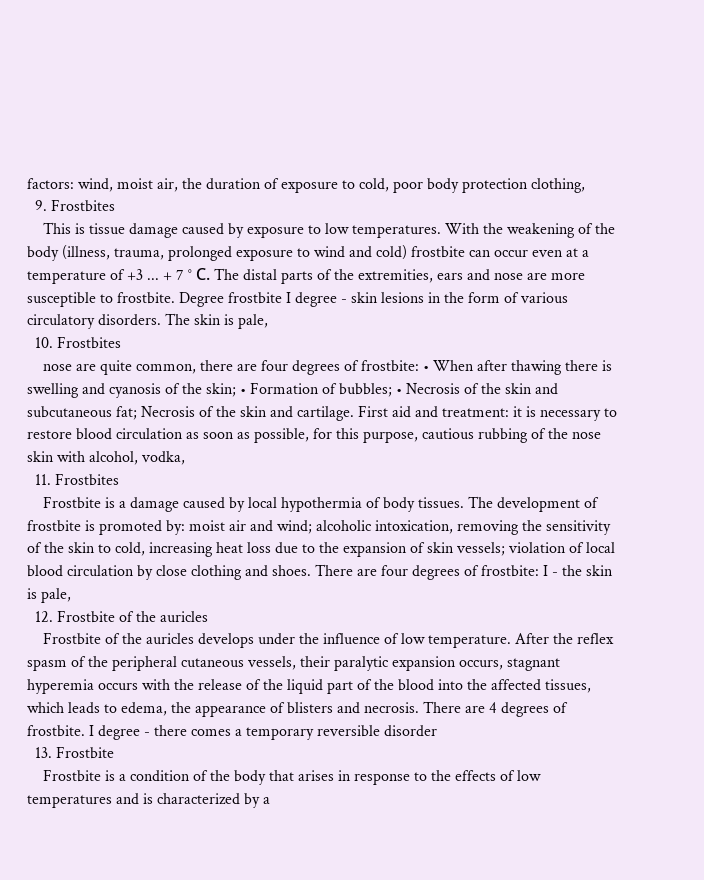factors: wind, moist air, the duration of exposure to cold, poor body protection clothing,
  9. Frostbites
    This is tissue damage caused by exposure to low temperatures. With the weakening of the body (illness, trauma, prolonged exposure to wind and cold) frostbite can occur even at a temperature of +3 ... + 7 ° С. The distal parts of the extremities, ears and nose are more susceptible to frostbite. Degree frostbite I degree - skin lesions in the form of various circulatory disorders. The skin is pale,
  10. Frostbites
    nose are quite common, there are four degrees of frostbite: • When after thawing there is swelling and cyanosis of the skin; • Formation of bubbles; • Necrosis of the skin and subcutaneous fat; Necrosis of the skin and cartilage. First aid and treatment: it is necessary to restore blood circulation as soon as possible, for this purpose, cautious rubbing of the nose skin with alcohol, vodka,
  11. Frostbites
    Frostbite is a damage caused by local hypothermia of body tissues. The development of frostbite is promoted by: moist air and wind; alcoholic intoxication, removing the sensitivity of the skin to cold, increasing heat loss due to the expansion of skin vessels; violation of local blood circulation by close clothing and shoes. There are four degrees of frostbite: I - the skin is pale,
  12. Frostbite of the auricles
    Frostbite of the auricles develops under the influence of low temperature. After the reflex spasm of the peripheral cutaneous vessels, their paralytic expansion occurs, stagnant hyperemia occurs with the release of the liquid part of the blood into the affected tissues, which leads to edema, the appearance of blisters and necrosis. There are 4 degrees of frostbite. I degree - there comes a temporary reversible disorder
  13. Frostbite
    Frostbite is a condition of the body that arises in response to the effects of low temperatures and is characterized by a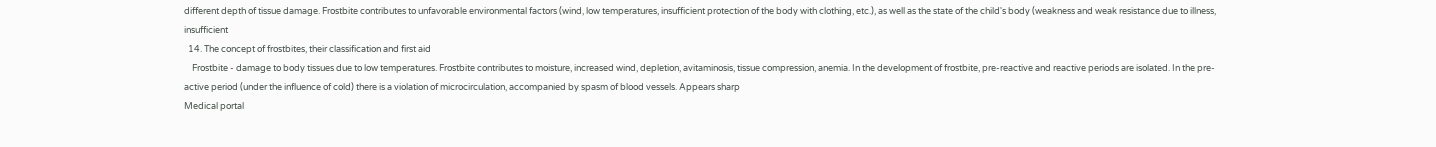different depth of tissue damage. Frostbite contributes to unfavorable environmental factors (wind, low temperatures, insufficient protection of the body with clothing, etc.), as well as the state of the child's body (weakness and weak resistance due to illness, insufficient
  14. The concept of frostbites, their classification and first aid
    Frostbite - damage to body tissues due to low temperatures. Frostbite contributes to moisture, increased wind, depletion, avitaminosis, tissue compression, anemia. In the development of frostbite, pre-reactive and reactive periods are isolated. In the pre-active period (under the influence of cold) there is a violation of microcirculation, accompanied by spasm of blood vessels. Appears sharp
Medical portal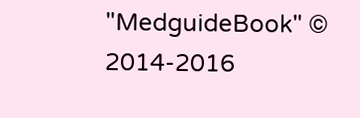"MedguideBook" © 2014-2016